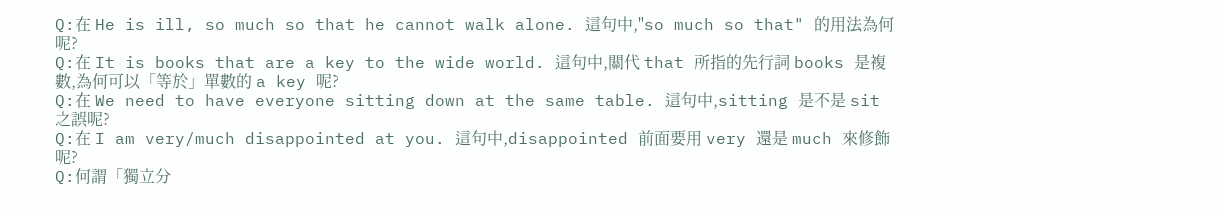Q:在 He is ill, so much so that he cannot walk alone. 這句中,"so much so that" 的用法為何呢?
Q:在 It is books that are a key to the wide world. 這句中,關代 that 所指的先行詞 books 是複數,為何可以「等於」單數的 a key 呢?
Q:在 We need to have everyone sitting down at the same table. 這句中,sitting 是不是 sit 之誤呢?
Q:在 I am very/much disappointed at you. 這句中,disappointed 前面要用 very 還是 much 來修飾呢?
Q:何謂「獨立分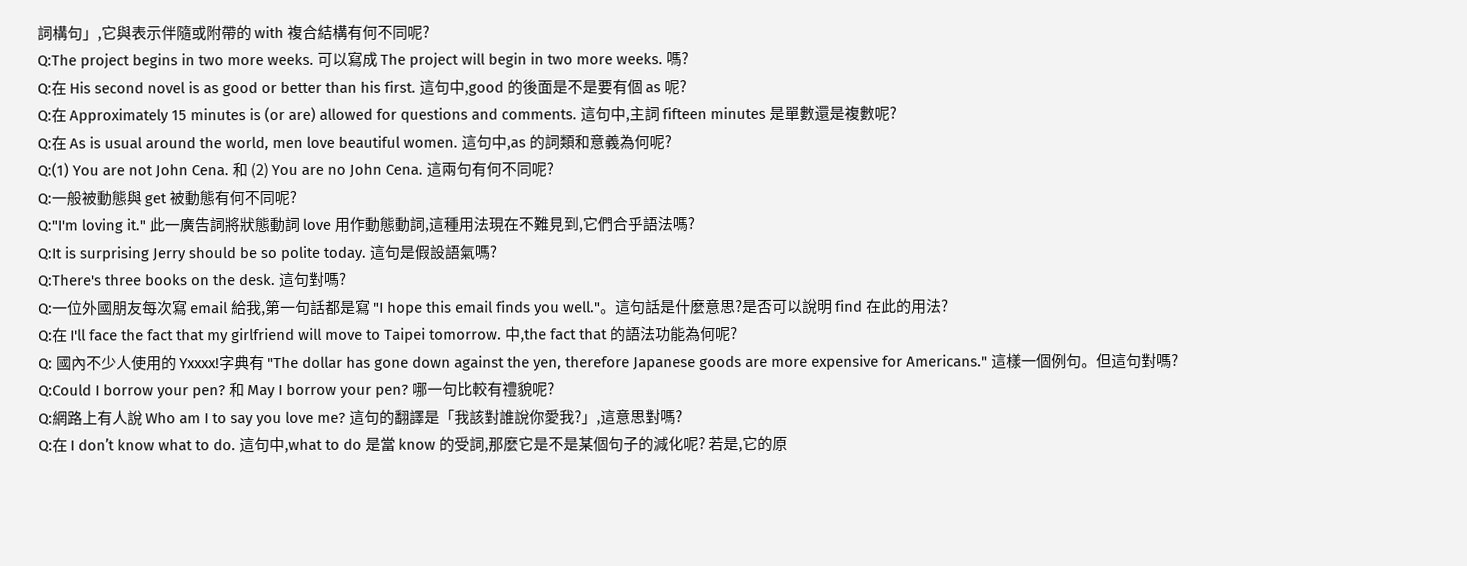詞構句」,它與表示伴隨或附帶的 with 複合結構有何不同呢?
Q:The project begins in two more weeks. 可以寫成 The project will begin in two more weeks. 嗎?
Q:在 His second novel is as good or better than his first. 這句中,good 的後面是不是要有個 as 呢?
Q:在 Approximately 15 minutes is (or are) allowed for questions and comments. 這句中,主詞 fifteen minutes 是單數還是複數呢?
Q:在 As is usual around the world, men love beautiful women. 這句中,as 的詞類和意義為何呢?
Q:(1) You are not John Cena. 和 (2) You are no John Cena. 這兩句有何不同呢?
Q:一般被動態與 get 被動態有何不同呢?
Q:"I'm loving it." 此一廣告詞將狀態動詞 love 用作動態動詞,這種用法現在不難見到,它們合乎語法嗎?
Q:It is surprising Jerry should be so polite today. 這句是假設語氣嗎?
Q:There's three books on the desk. 這句對嗎?
Q:一位外國朋友每次寫 email 給我,第一句話都是寫 "I hope this email finds you well."。這句話是什麼意思?是否可以說明 find 在此的用法?
Q:在 I'll face the fact that my girlfriend will move to Taipei tomorrow. 中,the fact that 的語法功能為何呢?
Q: 國內不少人使用的 Yxxxx!字典有 "The dollar has gone down against the yen, therefore Japanese goods are more expensive for Americans." 這樣一個例句。但這句對嗎?
Q:Could I borrow your pen? 和 May I borrow your pen? 哪一句比較有禮貌呢?
Q:網路上有人說 Who am I to say you love me? 這句的翻譯是「我該對誰說你愛我?」,這意思對嗎?
Q:在 I don’t know what to do. 這句中,what to do 是當 know 的受詞,那麼它是不是某個句子的減化呢? 若是,它的原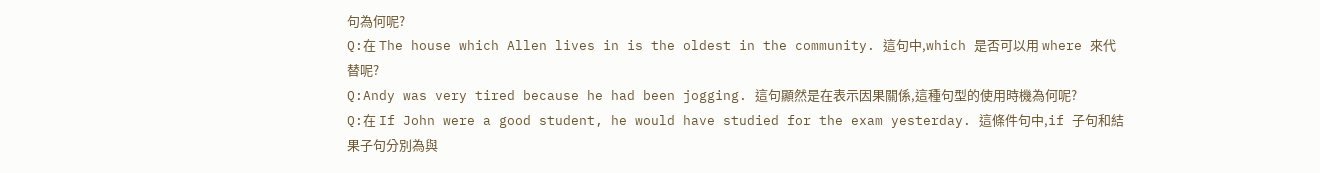句為何呢?
Q:在 The house which Allen lives in is the oldest in the community. 這句中,which 是否可以用 where 來代替呢?
Q:Andy was very tired because he had been jogging. 這句顯然是在表示因果關係,這種句型的使用時機為何呢?
Q:在 If John were a good student, he would have studied for the exam yesterday. 這條件句中,if 子句和結果子句分別為與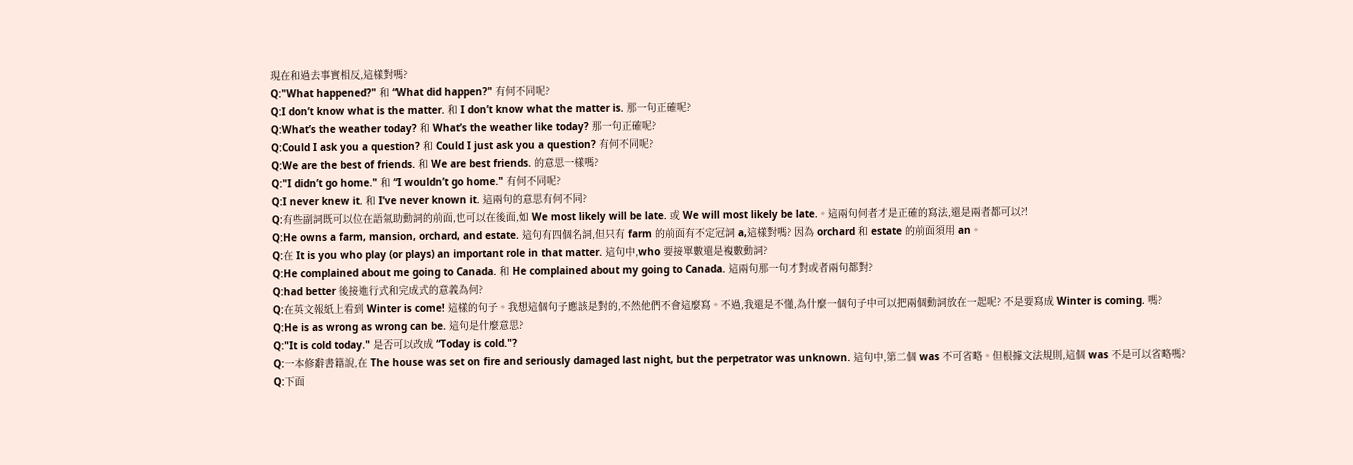現在和過去事實相反,這樣對嗎?
Q:"What happened?" 和 “What did happen?" 有何不同呢?
Q:I don’t know what is the matter. 和 I don’t know what the matter is. 那一句正確呢?
Q:What’s the weather today? 和 What’s the weather like today? 那一句正確呢?
Q:Could I ask you a question? 和 Could I just ask you a question? 有何不同呢?
Q:We are the best of friends. 和 We are best friends. 的意思一樣嗎?
Q:"I didn’t go home." 和 “I wouldn’t go home." 有何不同呢?
Q:I never knew it. 和 I’ve never known it. 這兩句的意思有何不同?
Q:有些副詞既可以位在語氣助動詞的前面,也可以在後面,如 We most likely will be late. 或 We will most likely be late.。這兩句何者才是正確的寫法,還是兩者都可以?!
Q:He owns a farm, mansion, orchard, and estate. 這句有四個名詞,但只有 farm 的前面有不定冠詞 a,這樣對嗎? 因為 orchard 和 estate 的前面須用 an。
Q:在 It is you who play (or plays) an important role in that matter. 這句中,who 要接單數還是複數動詞?
Q:He complained about me going to Canada. 和 He complained about my going to Canada. 這兩句那一句才對或者兩句都對?
Q:had better 後接進行式和完成式的意義為何?
Q:在英文報紙上看到 Winter is come! 這樣的句子。我想這個句子應該是對的,不然他們不會這麼寫。不過,我還是不懂,為什麼一個句子中可以把兩個動詞放在一起呢? 不是要寫成 Winter is coming. 嗎?
Q:He is as wrong as wrong can be. 這句是什麼意思?
Q:"It is cold today." 是否可以改成 “Today is cold."?
Q:一本修辭書籍說,在 The house was set on fire and seriously damaged last night, but the perpetrator was unknown. 這句中,第二個 was 不可省略。但根據文法規則,這個 was 不是可以省略嗎?
Q:下面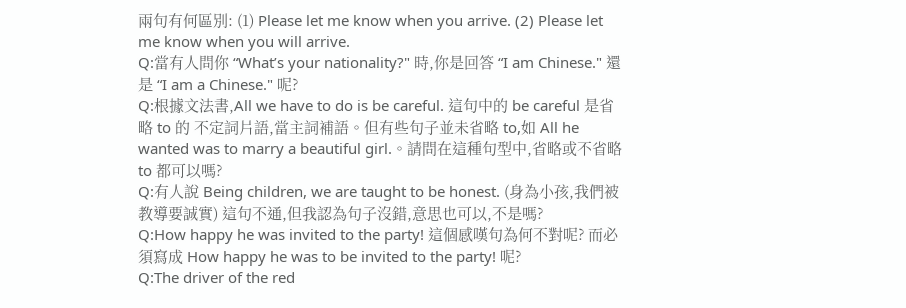兩句有何區別: (1) Please let me know when you arrive. (2) Please let me know when you will arrive.
Q:當有人問你 “What’s your nationality?" 時,你是回答 “I am Chinese." 還是 “I am a Chinese." 呢?
Q:根據文法書,All we have to do is be careful. 這句中的 be careful 是省略 to 的 不定詞片語,當主詞補語。但有些句子並未省略 to,如 All he wanted was to marry a beautiful girl.。請問在這種句型中,省略或不省略 to 都可以嗎?
Q:有人說 Being children, we are taught to be honest. (身為小孩,我們被教導要誠實) 這句不通,但我認為句子沒錯,意思也可以,不是嗎?
Q:How happy he was invited to the party! 這個感嘆句為何不對呢? 而必須寫成 How happy he was to be invited to the party! 呢?
Q:The driver of the red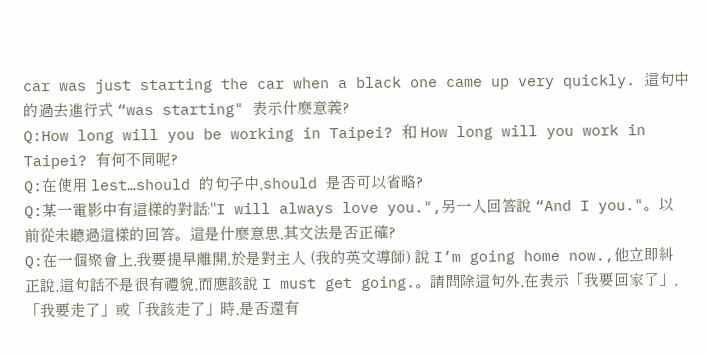car was just starting the car when a black one came up very quickly. 這句中的過去進行式 “was starting" 表示什麼意義?
Q:How long will you be working in Taipei? 和 How long will you work in Taipei? 有何不同呢?
Q:在使用 lest…should 的句子中,should 是否可以省略?
Q:某一電影中有這樣的對話:"I will always love you.",另一人回答說 “And I you."。以前從未聽過這樣的回答。這是什麼意思,其文法是否正確?
Q:在一個聚會上,我要提早離開,於是對主人 (我的英文導師) 說 I’m going home now.,他立即糾正說,這句話不是很有禮貌,而應該說 I must get going.。請問除這句外,在表示「我要回家了」,「我要走了」或「我該走了」時,是否還有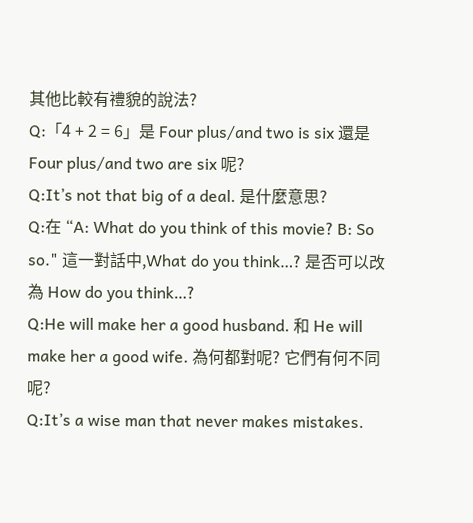其他比較有禮貌的說法?
Q:「4 + 2 = 6」是 Four plus/and two is six 還是 Four plus/and two are six 呢?
Q:It’s not that big of a deal. 是什麼意思?
Q:在 “A: What do you think of this movie? B: So so." 這一對話中,What do you think…? 是否可以改為 How do you think…?
Q:He will make her a good husband. 和 He will make her a good wife. 為何都對呢? 它們有何不同呢?
Q:It’s a wise man that never makes mistakes.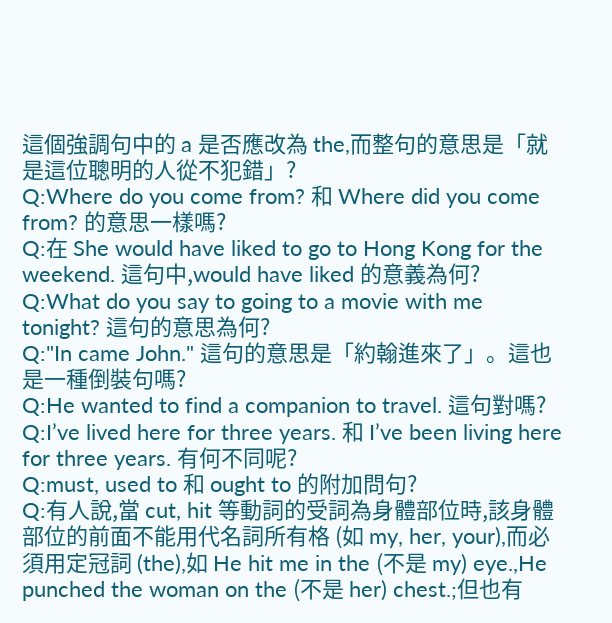這個強調句中的 a 是否應改為 the,而整句的意思是「就是這位聰明的人從不犯錯」?
Q:Where do you come from? 和 Where did you come from? 的意思一樣嗎?
Q:在 She would have liked to go to Hong Kong for the weekend. 這句中,would have liked 的意義為何?
Q:What do you say to going to a movie with me tonight? 這句的意思為何?
Q:"In came John." 這句的意思是「約翰進來了」。這也是一種倒裝句嗎?
Q:He wanted to find a companion to travel. 這句對嗎?
Q:I’ve lived here for three years. 和 I’ve been living here for three years. 有何不同呢?
Q:must, used to 和 ought to 的附加問句?
Q:有人說,當 cut, hit 等動詞的受詞為身體部位時,該身體部位的前面不能用代名詞所有格 (如 my, her, your),而必須用定冠詞 (the),如 He hit me in the (不是 my) eye.,He punched the woman on the (不是 her) chest.;但也有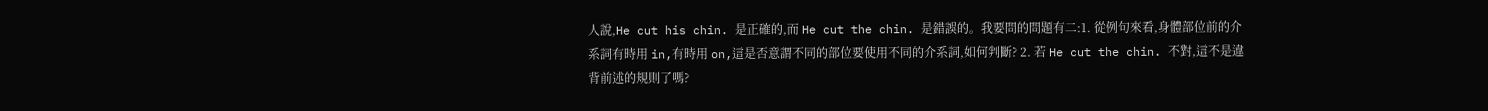人說,He cut his chin. 是正確的,而 He cut the chin. 是錯誤的。我要問的問題有二:1. 從例句來看,身體部位前的介系詞有時用 in,有時用 on,這是否意謂不同的部位要使用不同的介系詞,如何判斷? 2. 若 He cut the chin. 不對,這不是違背前述的規則了嗎?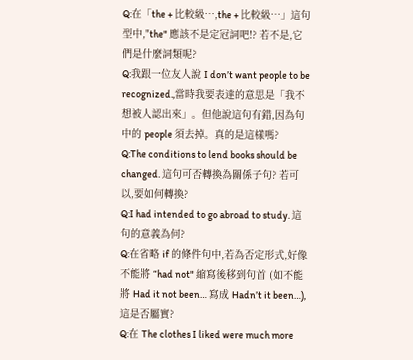Q:在「the + 比較級…,the + 比較級…」這句型中,"the" 應該不是定冠詞吧!? 若不是,它們是什麼詞類呢?
Q:我跟一位友人說 I don’t want people to be recognized.,當時我要表達的意思是「我不想被人認出來」。但他說這句有錯,因為句中的 people 須去掉。真的是這樣嗎?
Q:The conditions to lend books should be changed. 這句可否轉換為關係子句? 若可以,要如何轉換?
Q:I had intended to go abroad to study. 這句的意義為何?
Q:在省略 if 的條件句中,若為否定形式,好像不能將 “had not" 縮寫後移到句首 (如不能將 Had it not been… 寫成 Hadn’t it been…),這是否屬實?
Q:在 The clothes I liked were much more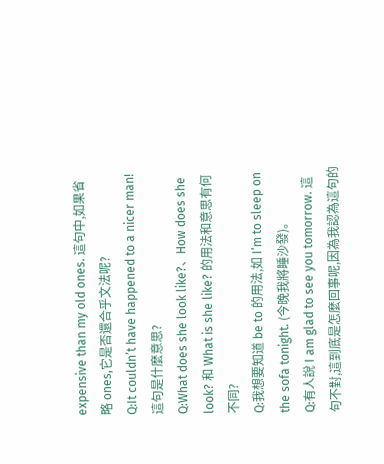expensive than my old ones. 這句中,如果省略 ones,它是否還合乎文法呢?
Q:It couldn’t have happened to a nicer man! 這句是什麼意思?
Q:What does she look like?、How does she look? 和 What is she like? 的用法和意思有何不同?
Q:我想要知道 be to 的用法,如 I’m to sleep on the sofa tonight. (今晚我將睡沙發)。
Q:有人說 I am glad to see you tomorrow. 這句不對,這到底是怎麼回事呢,因為我認為這句的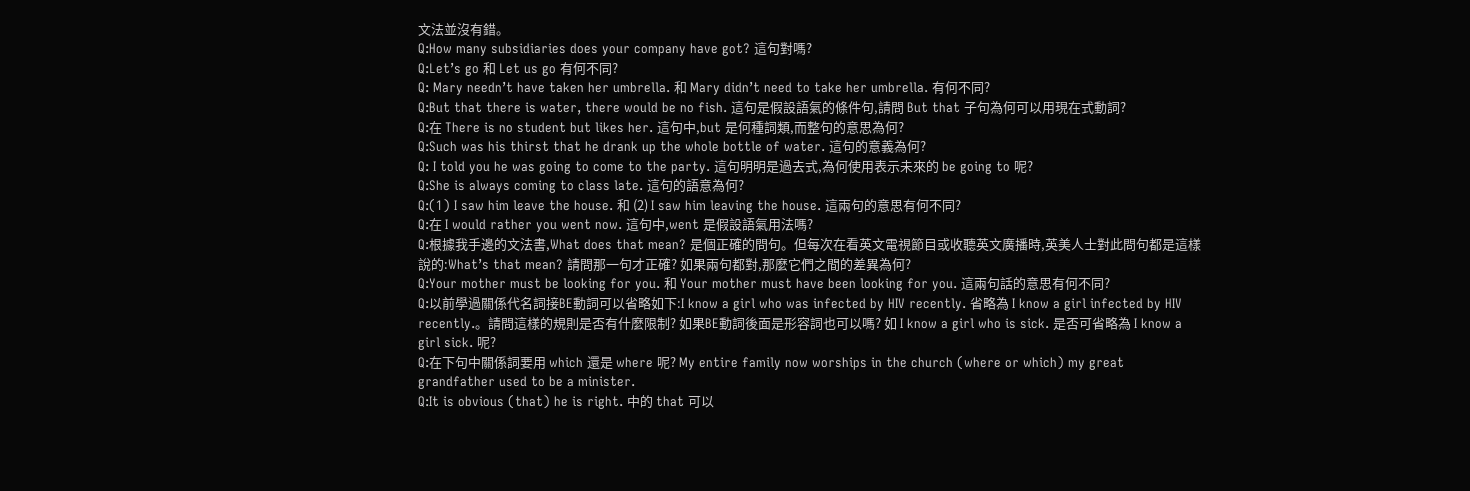文法並沒有錯。
Q:How many subsidiaries does your company have got? 這句對嗎?
Q:Let’s go 和 Let us go 有何不同?
Q: Mary needn’t have taken her umbrella. 和 Mary didn’t need to take her umbrella. 有何不同?
Q:But that there is water, there would be no fish. 這句是假設語氣的條件句,請問 But that 子句為何可以用現在式動詞?
Q:在 There is no student but likes her. 這句中,but 是何種詞類,而整句的意思為何?
Q:Such was his thirst that he drank up the whole bottle of water. 這句的意義為何?
Q: I told you he was going to come to the party. 這句明明是過去式,為何使用表示未來的 be going to 呢?
Q:She is always coming to class late. 這句的語意為何?
Q:(1) I saw him leave the house. 和 (2) I saw him leaving the house. 這兩句的意思有何不同?
Q:在 I would rather you went now. 這句中,went 是假設語氣用法嗎?
Q:根據我手邊的文法書,What does that mean? 是個正確的問句。但每次在看英文電視節目或收聽英文廣播時,英美人士對此問句都是這樣說的:What’s that mean? 請問那一句才正確? 如果兩句都對,那麼它們之間的差異為何?
Q:Your mother must be looking for you. 和 Your mother must have been looking for you. 這兩句話的意思有何不同?
Q:以前學過關係代名詞接BE動詞可以省略如下:I know a girl who was infected by HIV recently. 省略為 I know a girl infected by HIV recently.。請問這樣的規則是否有什麼限制? 如果BE動詞後面是形容詞也可以嗎? 如 I know a girl who is sick. 是否可省略為 I know a girl sick. 呢?
Q:在下句中關係詞要用 which 還是 where 呢? My entire family now worships in the church (where or which) my great grandfather used to be a minister.
Q:It is obvious (that) he is right. 中的 that 可以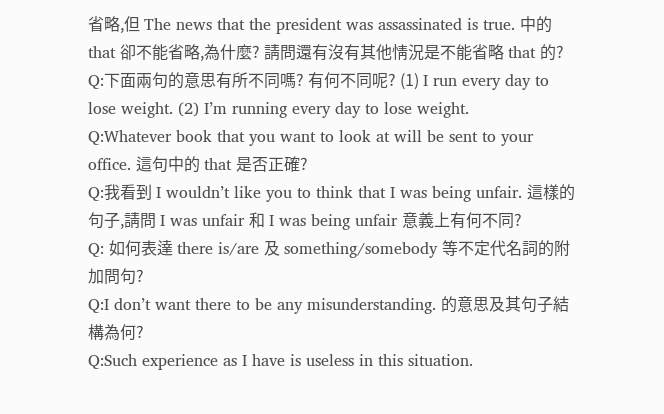省略,但 The news that the president was assassinated is true. 中的 that 卻不能省略,為什麼? 請問還有沒有其他情況是不能省略 that 的?
Q:下面兩句的意思有所不同嗎? 有何不同呢? (1) I run every day to lose weight. (2) I’m running every day to lose weight.
Q:Whatever book that you want to look at will be sent to your office. 這句中的 that 是否正確?
Q:我看到 I wouldn’t like you to think that I was being unfair. 這樣的句子,請問 I was unfair 和 I was being unfair 意義上有何不同?
Q: 如何表達 there is/are 及 something/somebody 等不定代名詞的附加問句?
Q:I don’t want there to be any misunderstanding. 的意思及其句子結構為何?
Q:Such experience as I have is useless in this situation.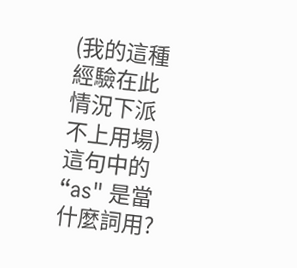(我的這種經驗在此情況下派不上用場) 這句中的 “as" 是當什麼詞用?